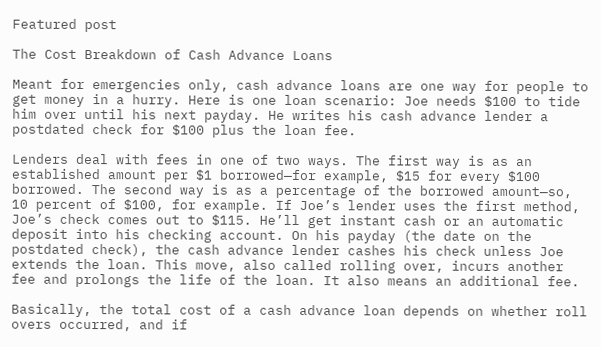Featured post

The Cost Breakdown of Cash Advance Loans

Meant for emergencies only, cash advance loans are one way for people to get money in a hurry. Here is one loan scenario: Joe needs $100 to tide him over until his next payday. He writes his cash advance lender a postdated check for $100 plus the loan fee.

Lenders deal with fees in one of two ways. The first way is as an established amount per $1 borrowed—for example, $15 for every $100 borrowed. The second way is as a percentage of the borrowed amount—so, 10 percent of $100, for example. If Joe’s lender uses the first method, Joe’s check comes out to $115. He’ll get instant cash or an automatic deposit into his checking account. On his payday (the date on the postdated check), the cash advance lender cashes his check unless Joe extends the loan. This move, also called rolling over, incurs another fee and prolongs the life of the loan. It also means an additional fee.

Basically, the total cost of a cash advance loan depends on whether roll overs occurred, and if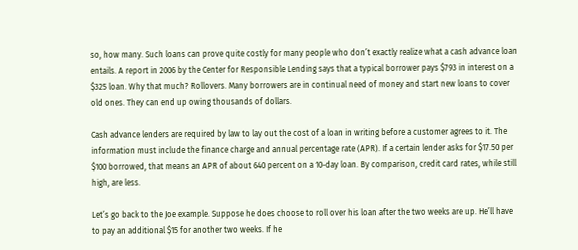so, how many. Such loans can prove quite costly for many people who don’t exactly realize what a cash advance loan entails. A report in 2006 by the Center for Responsible Lending says that a typical borrower pays $793 in interest on a $325 loan. Why that much? Rollovers. Many borrowers are in continual need of money and start new loans to cover old ones. They can end up owing thousands of dollars.

Cash advance lenders are required by law to lay out the cost of a loan in writing before a customer agrees to it. The information must include the finance charge and annual percentage rate (APR). If a certain lender asks for $17.50 per $100 borrowed, that means an APR of about 640 percent on a 10-day loan. By comparison, credit card rates, while still high, are less.

Let’s go back to the Joe example. Suppose he does choose to roll over his loan after the two weeks are up. He’ll have to pay an additional $15 for another two weeks. If he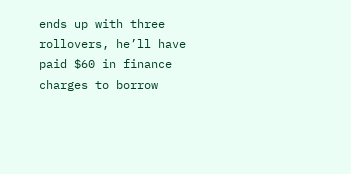ends up with three rollovers, he’ll have paid $60 in finance charges to borrow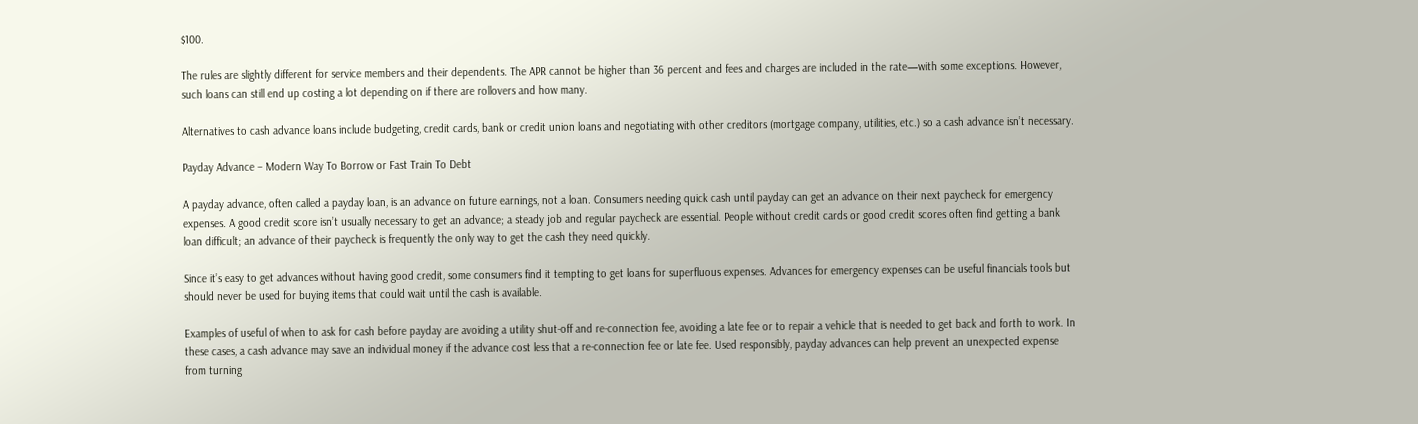$100.

The rules are slightly different for service members and their dependents. The APR cannot be higher than 36 percent and fees and charges are included in the rate—with some exceptions. However, such loans can still end up costing a lot depending on if there are rollovers and how many.

Alternatives to cash advance loans include budgeting, credit cards, bank or credit union loans and negotiating with other creditors (mortgage company, utilities, etc.) so a cash advance isn’t necessary.

Payday Advance – Modern Way To Borrow or Fast Train To Debt

A payday advance, often called a payday loan, is an advance on future earnings, not a loan. Consumers needing quick cash until payday can get an advance on their next paycheck for emergency expenses. A good credit score isn’t usually necessary to get an advance; a steady job and regular paycheck are essential. People without credit cards or good credit scores often find getting a bank loan difficult; an advance of their paycheck is frequently the only way to get the cash they need quickly.

Since it’s easy to get advances without having good credit, some consumers find it tempting to get loans for superfluous expenses. Advances for emergency expenses can be useful financials tools but should never be used for buying items that could wait until the cash is available.

Examples of useful of when to ask for cash before payday are avoiding a utility shut-off and re-connection fee, avoiding a late fee or to repair a vehicle that is needed to get back and forth to work. In these cases, a cash advance may save an individual money if the advance cost less that a re-connection fee or late fee. Used responsibly, payday advances can help prevent an unexpected expense from turning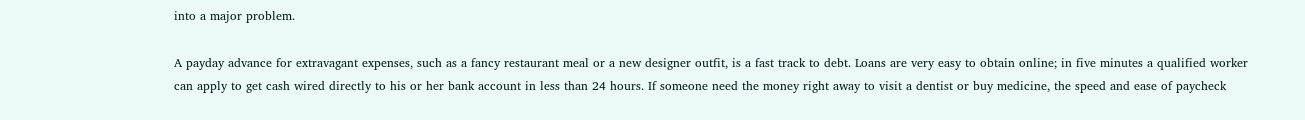into a major problem.

A payday advance for extravagant expenses, such as a fancy restaurant meal or a new designer outfit, is a fast track to debt. Loans are very easy to obtain online; in five minutes a qualified worker can apply to get cash wired directly to his or her bank account in less than 24 hours. If someone need the money right away to visit a dentist or buy medicine, the speed and ease of paycheck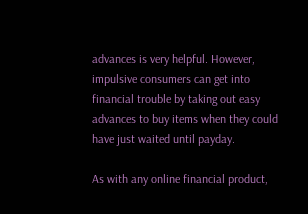advances is very helpful. However, impulsive consumers can get into financial trouble by taking out easy advances to buy items when they could have just waited until payday.

As with any online financial product,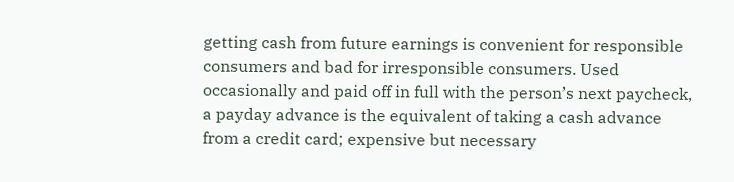getting cash from future earnings is convenient for responsible consumers and bad for irresponsible consumers. Used occasionally and paid off in full with the person’s next paycheck, a payday advance is the equivalent of taking a cash advance from a credit card; expensive but necessary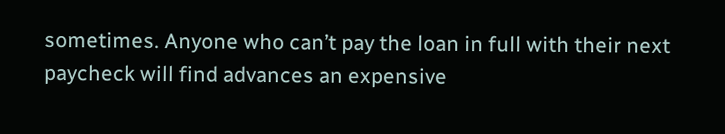sometimes. Anyone who can’t pay the loan in full with their next paycheck will find advances an expensive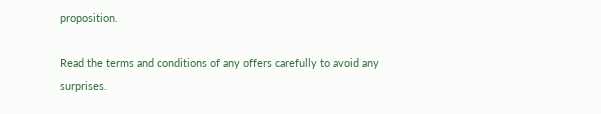proposition.

Read the terms and conditions of any offers carefully to avoid any surprises.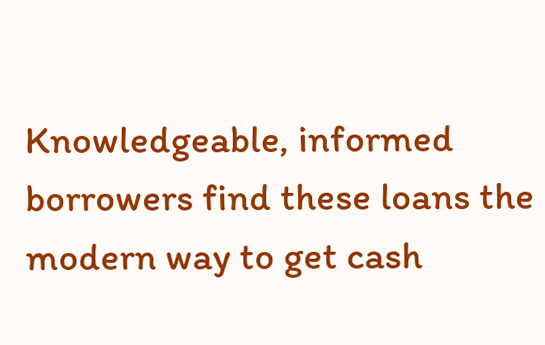Knowledgeable, informed borrowers find these loans the modern way to get cash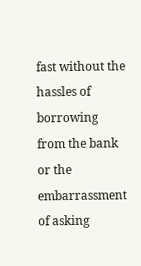fast without the hassles of borrowing from the bank or the embarrassment of asking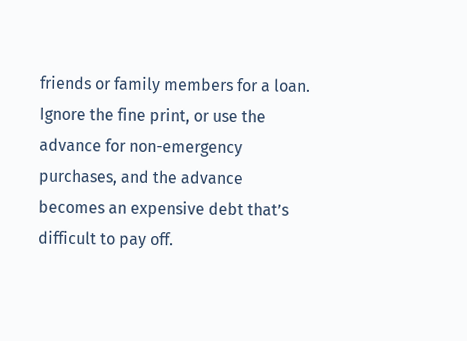friends or family members for a loan. Ignore the fine print, or use the advance for non-emergency purchases, and the advance becomes an expensive debt that’s difficult to pay off.